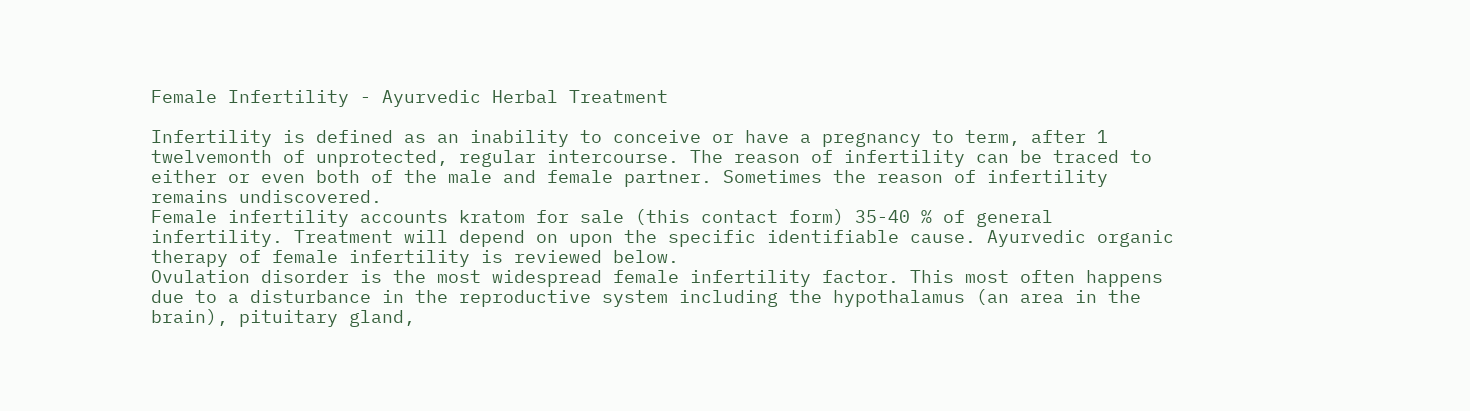Female Infertility - Ayurvedic Herbal Treatment

Infertility is defined as an inability to conceive or have a pregnancy to term, after 1 twelvemonth of unprotected, regular intercourse. The reason of infertility can be traced to either or even both of the male and female partner. Sometimes the reason of infertility remains undiscovered.
Female infertility accounts kratom for sale (this contact form) 35-40 % of general infertility. Treatment will depend on upon the specific identifiable cause. Ayurvedic organic therapy of female infertility is reviewed below.
Ovulation disorder is the most widespread female infertility factor. This most often happens due to a disturbance in the reproductive system including the hypothalamus (an area in the brain), pituitary gland,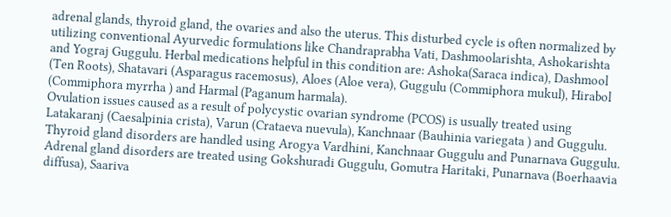adrenal glands, thyroid gland, the ovaries and also the uterus. This disturbed cycle is often normalized by utilizing conventional Ayurvedic formulations like Chandraprabha Vati, Dashmoolarishta, Ashokarishta and Yograj Guggulu. Herbal medications helpful in this condition are: Ashoka(Saraca indica), Dashmool (Ten Roots), Shatavari (Asparagus racemosus), Aloes (Aloe vera), Guggulu (Commiphora mukul), Hirabol (Commiphora myrrha ) and Harmal (Paganum harmala).
Ovulation issues caused as a result of polycystic ovarian syndrome (PCOS) is usually treated using Latakaranj (Caesalpinia crista), Varun (Crataeva nuevula), Kanchnaar (Bauhinia variegata ) and Guggulu. Thyroid gland disorders are handled using Arogya Vardhini, Kanchnaar Guggulu and Punarnava Guggulu. Adrenal gland disorders are treated using Gokshuradi Guggulu, Gomutra Haritaki, Punarnava (Boerhaavia diffusa), Saariva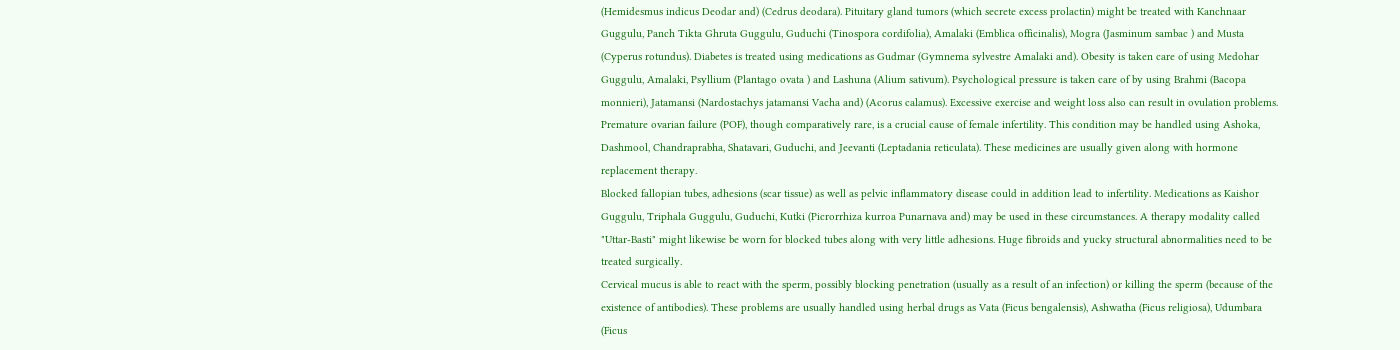(Hemidesmus indicus Deodar and) (Cedrus deodara). Pituitary gland tumors (which secrete excess prolactin) might be treated with Kanchnaar Guggulu, Panch Tikta Ghruta Guggulu, Guduchi (Tinospora cordifolia), Amalaki (Emblica officinalis), Mogra (Jasminum sambac ) and Musta (Cyperus rotundus). Diabetes is treated using medications as Gudmar (Gymnema sylvestre Amalaki and). Obesity is taken care of using Medohar Guggulu, Amalaki, Psyllium (Plantago ovata ) and Lashuna (Alium sativum). Psychological pressure is taken care of by using Brahmi (Bacopa monnieri), Jatamansi (Nardostachys jatamansi Vacha and) (Acorus calamus). Excessive exercise and weight loss also can result in ovulation problems.
Premature ovarian failure (POF), though comparatively rare, is a crucial cause of female infertility. This condition may be handled using Ashoka, Dashmool, Chandraprabha, Shatavari, Guduchi, and Jeevanti (Leptadania reticulata). These medicines are usually given along with hormone replacement therapy.
Blocked fallopian tubes, adhesions (scar tissue) as well as pelvic inflammatory disease could in addition lead to infertility. Medications as Kaishor Guggulu, Triphala Guggulu, Guduchi, Kutki (Picrorrhiza kurroa Punarnava and) may be used in these circumstances. A therapy modality called "Uttar-Basti" might likewise be worn for blocked tubes along with very little adhesions. Huge fibroids and yucky structural abnormalities need to be treated surgically.
Cervical mucus is able to react with the sperm, possibly blocking penetration (usually as a result of an infection) or killing the sperm (because of the existence of antibodies). These problems are usually handled using herbal drugs as Vata (Ficus bengalensis), Ashwatha (Ficus religiosa), Udumbara (Ficus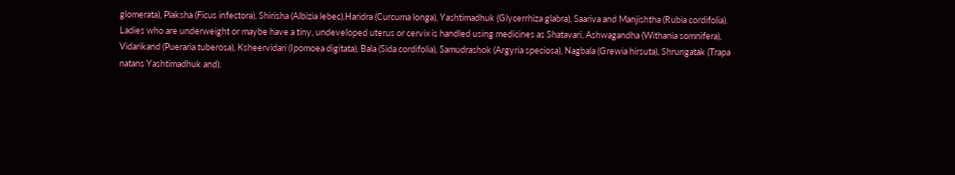glomerata), Plaksha (Ficus infectora), Shirisha (Albizia lebec),Haridra (Curcuma longa), Yashtimadhuk (Glycerrhiza glabra), Saariva and Manjishtha (Rubia cordifolia).
Ladies who are underweight or maybe have a tiny, undeveloped uterus or cervix is handled using medicines as Shatavari, Ashwagandha (Withania somnifera), Vidarikand (Pueraria tuberosa), Ksheervidari (Ipomoea digitata), Bala (Sida cordifolia), Samudrashok (Argyria speciosa), Nagbala (Grewia hirsuta), Shrungatak (Trapa natans Yashtimadhuk and).